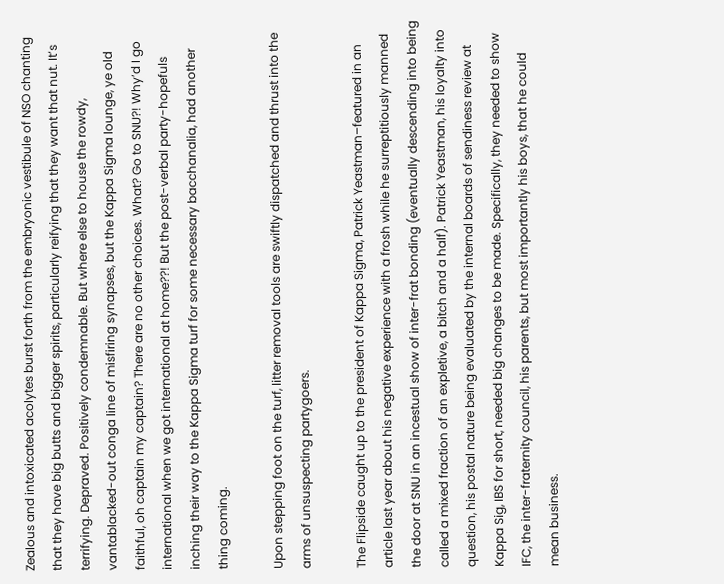Zealous and intoxicated acolytes burst forth from the embryonic vestibule of NSO chanting that they have big butts and bigger spirits, particularly reifying that they want that nut. It’s terrifying. Depraved. Positively condemnable. But where else to house the rowdy, vantablacked-out conga line of misfiring synapses, but the Kappa Sigma lounge, ye old faithful, oh captain my captain? There are no other choices. What? Go to SNU?! Why’d I go international when we got international at home??! But the post-verbal party-hopefuls inching their way to the Kappa Sigma turf for some necessary bacchanalia, had another thing coming.

Upon stepping foot on the turf, litter removal tools are swiftly dispatched and thrust into the arms of unsuspecting partygoers.

The Flipside caught up to the president of Kappa Sigma, Patrick Yeastman–featured in an article last year about his negative experience with a frosh while he surreptitiously manned the door at SNU in an incestual show of inter-frat bonding (eventually descending into being called a mixed fraction of an expletive, a bitch and a half). Patrick Yeastman, his loyalty into question, his postal nature being evaluated by the internal boards of sendiness review at Kappa Sig, IBS for short, needed big changes to be made. Specifically, they needed to show IFC, the inter-fraternity council, his parents, but most importantly his boys, that he could mean business.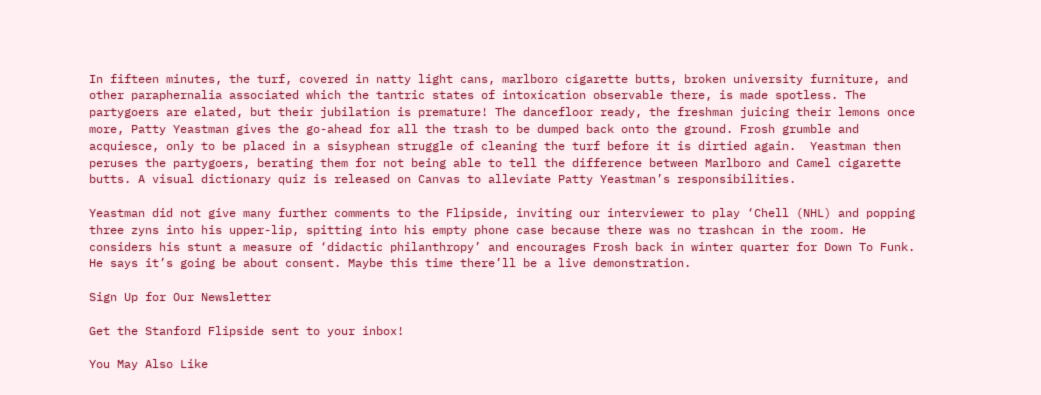In fifteen minutes, the turf, covered in natty light cans, marlboro cigarette butts, broken university furniture, and other paraphernalia associated which the tantric states of intoxication observable there, is made spotless. The partygoers are elated, but their jubilation is premature! The dancefloor ready, the freshman juicing their lemons once more, Patty Yeastman gives the go-ahead for all the trash to be dumped back onto the ground. Frosh grumble and acquiesce, only to be placed in a sisyphean struggle of cleaning the turf before it is dirtied again.  Yeastman then peruses the partygoers, berating them for not being able to tell the difference between Marlboro and Camel cigarette butts. A visual dictionary quiz is released on Canvas to alleviate Patty Yeastman’s responsibilities.

Yeastman did not give many further comments to the Flipside, inviting our interviewer to play ‘Chell (NHL) and popping three zyns into his upper-lip, spitting into his empty phone case because there was no trashcan in the room. He considers his stunt a measure of ‘didactic philanthropy’ and encourages Frosh back in winter quarter for Down To Funk. He says it’s going be about consent. Maybe this time there’ll be a live demonstration.

Sign Up for Our Newsletter

Get the Stanford Flipside sent to your inbox!

You May Also Like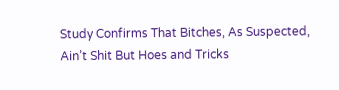Study Confirms That Bitches, As Suspected, Ain’t Shit But Hoes and Tricks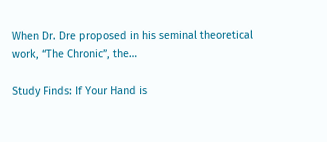When Dr. Dre proposed in his seminal theoretical work, “The Chronic”, the…

Study Finds: If Your Hand is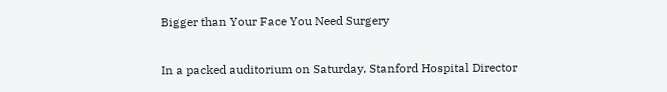Bigger than Your Face You Need Surgery

In a packed auditorium on Saturday, Stanford Hospital Director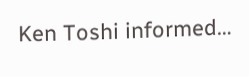Ken Toshi informed…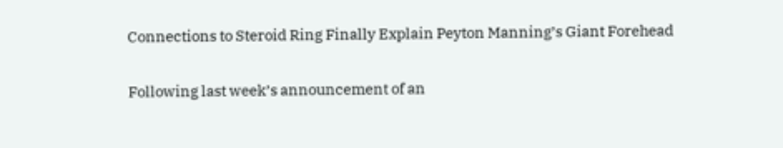Connections to Steroid Ring Finally Explain Peyton Manning’s Giant Forehead

Following last week’s announcement of an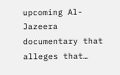upcoming Al-Jazeera documentary that alleges that…